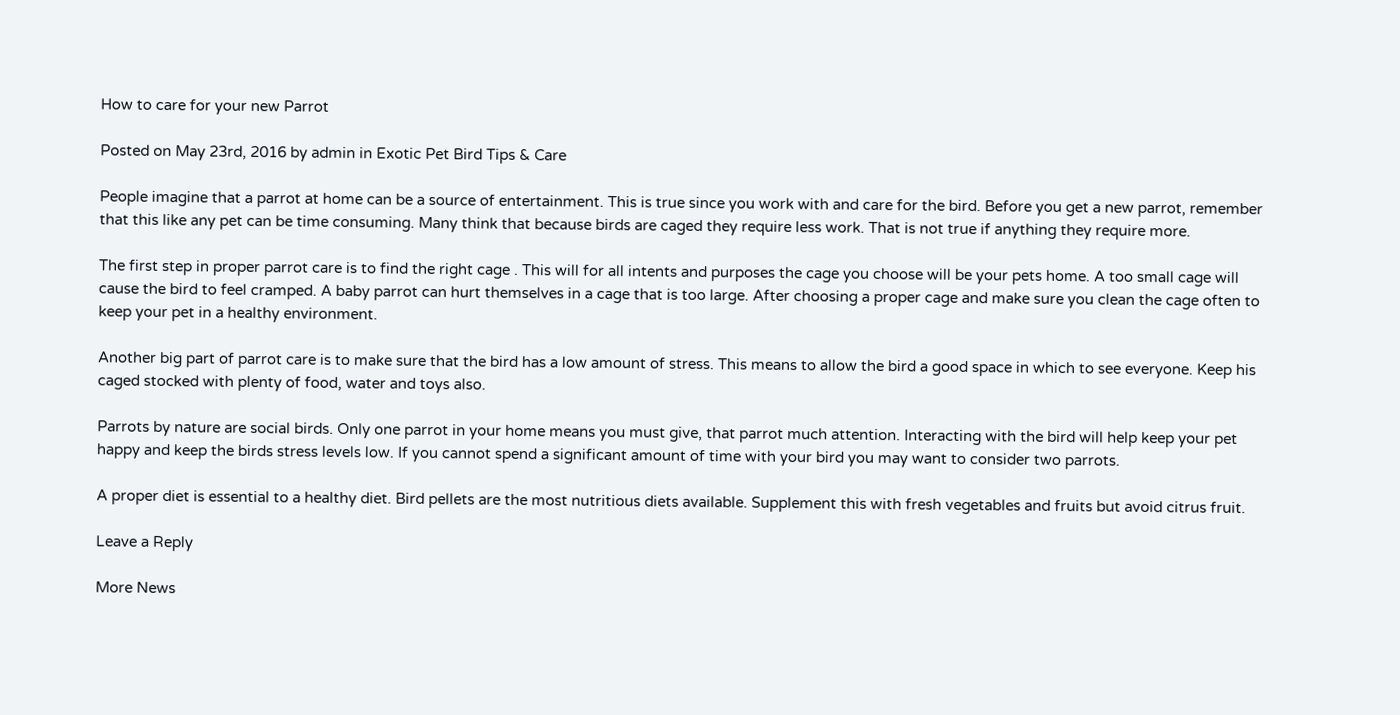How to care for your new Parrot

Posted on May 23rd, 2016 by admin in Exotic Pet Bird Tips & Care

People imagine that a parrot at home can be a source of entertainment. This is true since you work with and care for the bird. Before you get a new parrot, remember that this like any pet can be time consuming. Many think that because birds are caged they require less work. That is not true if anything they require more.

The first step in proper parrot care is to find the right cage . This will for all intents and purposes the cage you choose will be your pets home. A too small cage will cause the bird to feel cramped. A baby parrot can hurt themselves in a cage that is too large. After choosing a proper cage and make sure you clean the cage often to keep your pet in a healthy environment.

Another big part of parrot care is to make sure that the bird has a low amount of stress. This means to allow the bird a good space in which to see everyone. Keep his caged stocked with plenty of food, water and toys also.

Parrots by nature are social birds. Only one parrot in your home means you must give, that parrot much attention. Interacting with the bird will help keep your pet happy and keep the birds stress levels low. If you cannot spend a significant amount of time with your bird you may want to consider two parrots.

A proper diet is essential to a healthy diet. Bird pellets are the most nutritious diets available. Supplement this with fresh vegetables and fruits but avoid citrus fruit.

Leave a Reply

More News